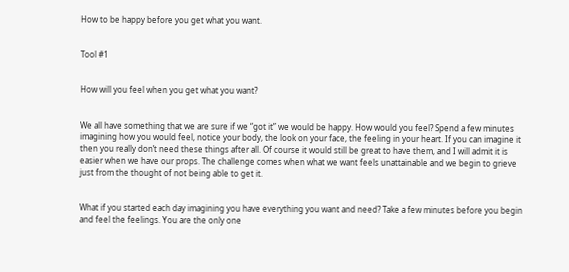How to be happy before you get what you want.


Tool #1


How will you feel when you get what you want?


We all have something that we are sure if we “got it” we would be happy. How would you feel? Spend a few minutes imagining how you would feel, notice your body, the look on your face, the feeling in your heart. If you can imagine it then you really don’t need these things after all. Of course it would still be great to have them, and I will admit it is easier when we have our props. The challenge comes when what we want feels unattainable and we begin to grieve just from the thought of not being able to get it.


What if you started each day imagining you have everything you want and need? Take a few minutes before you begin and feel the feelings. You are the only one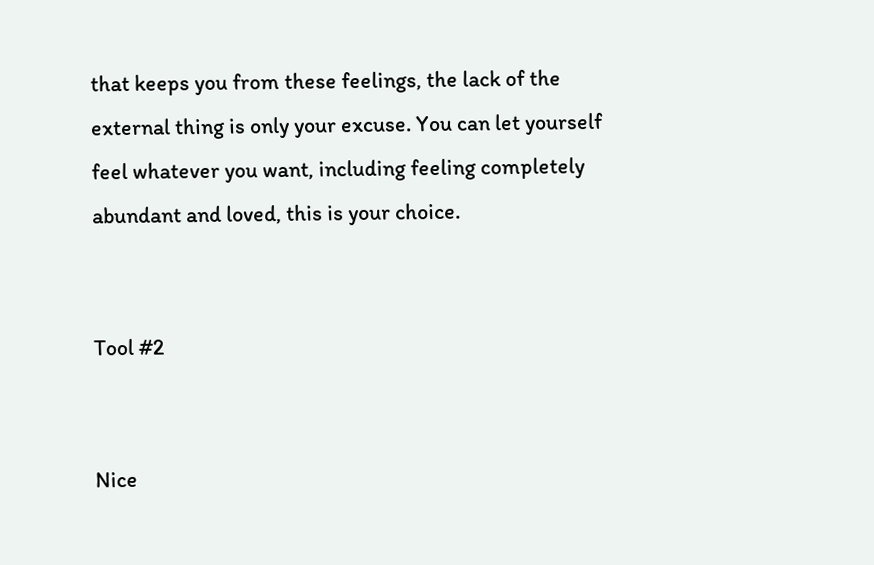that keeps you from these feelings, the lack of the external thing is only your excuse. You can let yourself feel whatever you want, including feeling completely abundant and loved, this is your choice.


Tool #2


Nice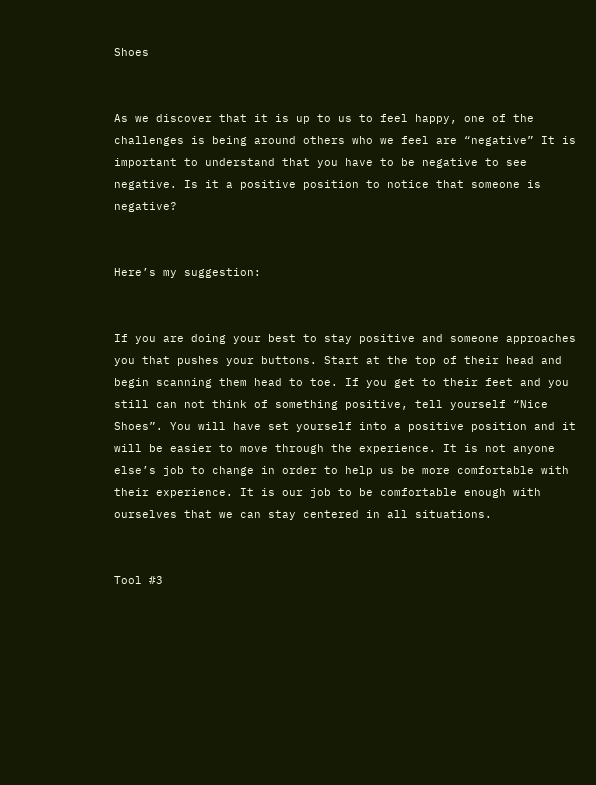Shoes


As we discover that it is up to us to feel happy, one of the challenges is being around others who we feel are “negative” It is important to understand that you have to be negative to see negative. Is it a positive position to notice that someone is negative?


Here’s my suggestion:


If you are doing your best to stay positive and someone approaches you that pushes your buttons. Start at the top of their head and begin scanning them head to toe. If you get to their feet and you still can not think of something positive, tell yourself “Nice Shoes”. You will have set yourself into a positive position and it will be easier to move through the experience. It is not anyone else’s job to change in order to help us be more comfortable with their experience. It is our job to be comfortable enough with ourselves that we can stay centered in all situations.


Tool #3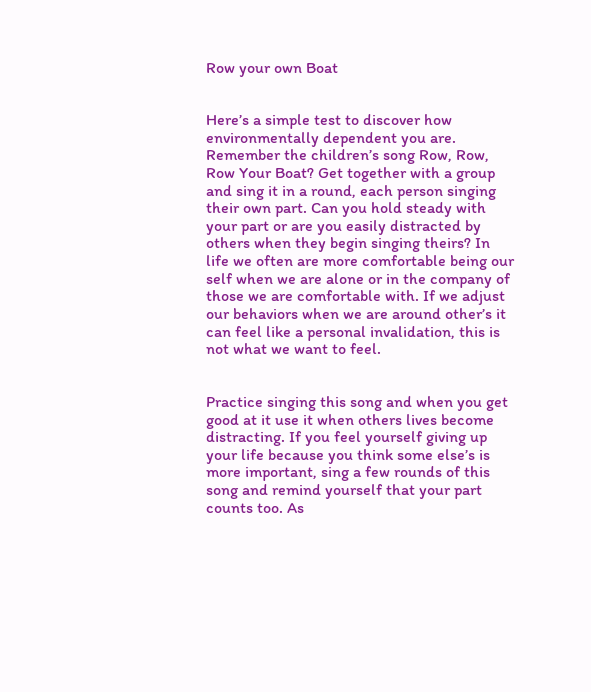Row your own Boat


Here’s a simple test to discover how environmentally dependent you are. Remember the children’s song Row, Row, Row Your Boat? Get together with a group and sing it in a round, each person singing their own part. Can you hold steady with your part or are you easily distracted by others when they begin singing theirs? In life we often are more comfortable being our self when we are alone or in the company of those we are comfortable with. If we adjust our behaviors when we are around other’s it can feel like a personal invalidation, this is not what we want to feel.


Practice singing this song and when you get good at it use it when others lives become distracting. If you feel yourself giving up your life because you think some else’s is more important, sing a few rounds of this song and remind yourself that your part counts too. As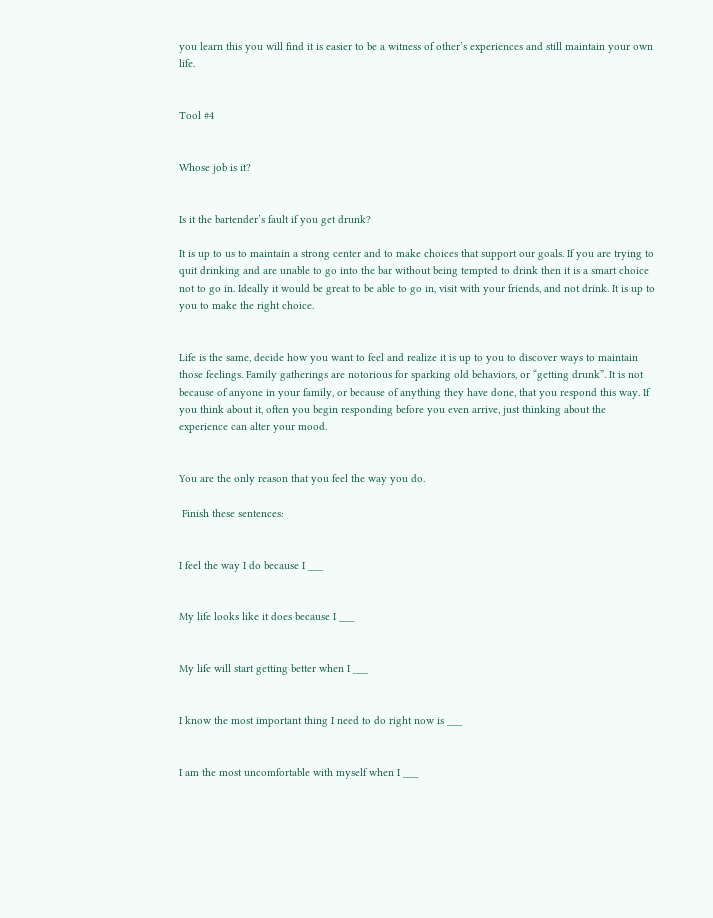you learn this you will find it is easier to be a witness of other’s experiences and still maintain your own life.


Tool #4


Whose job is it?


Is it the bartender’s fault if you get drunk?

It is up to us to maintain a strong center and to make choices that support our goals. If you are trying to quit drinking and are unable to go into the bar without being tempted to drink then it is a smart choice not to go in. Ideally it would be great to be able to go in, visit with your friends, and not drink. It is up to you to make the right choice.


Life is the same, decide how you want to feel and realize it is up to you to discover ways to maintain those feelings. Family gatherings are notorious for sparking old behaviors, or “getting drunk”. It is not because of anyone in your family, or because of anything they have done, that you respond this way. If you think about it, often you begin responding before you even arrive, just thinking about the experience can alter your mood.


You are the only reason that you feel the way you do.

 Finish these sentences:


I feel the way I do because I ___


My life looks like it does because I ___


My life will start getting better when I ___


I know the most important thing I need to do right now is ___


I am the most uncomfortable with myself when I ___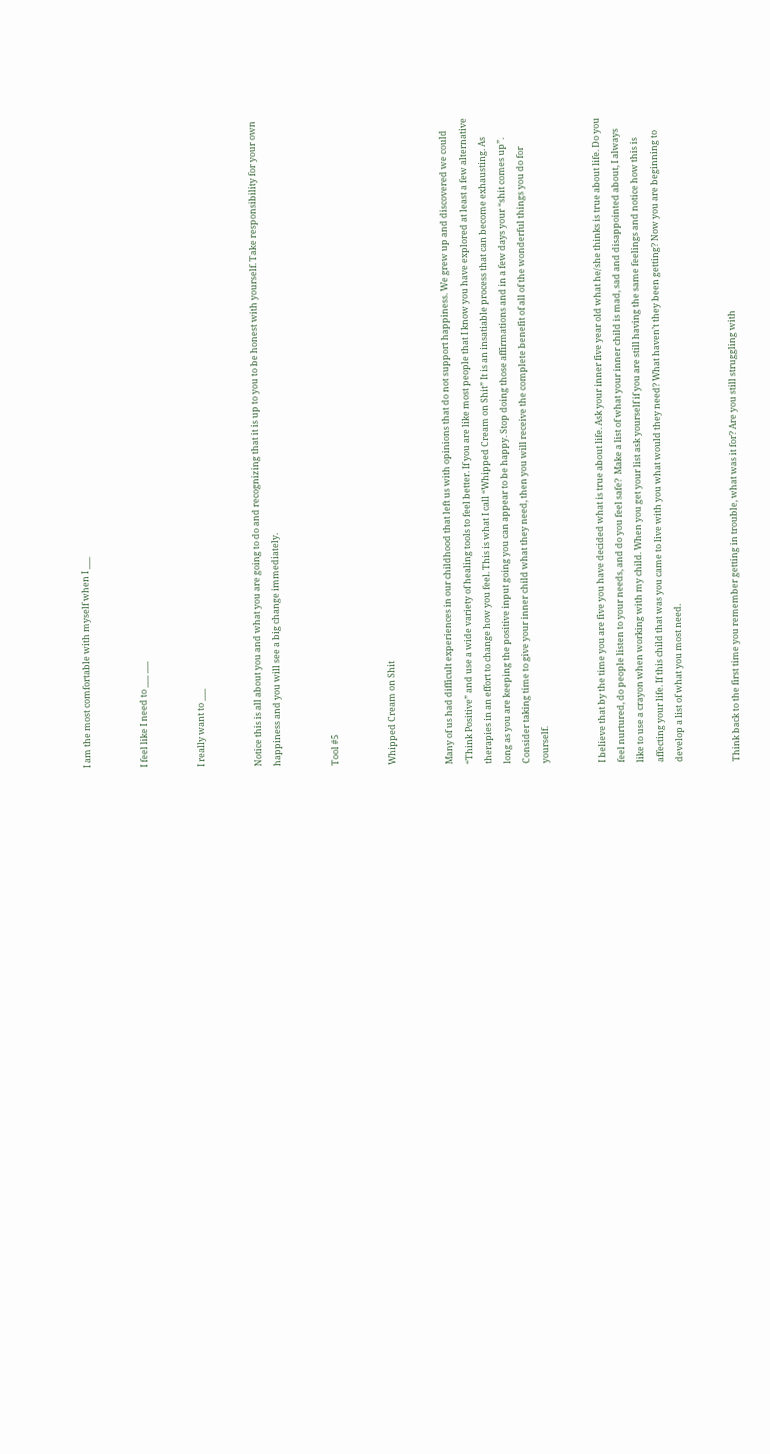I am the most comfortable with myself when I ___


I feel like I need to ___ ___


I really want to ___


Notice this is all about you and what you are going to do and recognizing that it is up to you to be honest with yourself. Take responsibility for your own happiness and you will see a big change immediately.


Tool #5


Whipped Cream on Shit


Many of us had difficult experiences in our childhood that left us with opinions that do not support happiness. We grew up and discovered we could “Think Positive” and use a wide variety of healing tools to feel better. If you are like most people that I know you have explored at least a few alternative therapies in an effort to change how you feel. This is what I call “Whipped Cream on Shit” It is an insatiable process that can become exhausting. As long as you are keeping the positive input going you can appear to be happy. Stop doing those affirmations and in a few days your “shit comes up”. Consider taking time to give your inner child what they need, then you will receive the complete benefit of all of the wonderful things you do for yourself.


I believe that by the time you are five you have decided what is true about life. Ask your inner five year old what he/she thinks is true about life. Do you feel nurtured, do people listen to your needs, and do you feel safe?  Make a list of what your inner child is mad, sad and disappointed about, I always like to use a crayon when working with my child. When you get your list ask yourself if you are still having the same feelings and notice how this is affecting your life. If this child that was you came to live with you what would they need? What haven’t they been getting? Now you are beginning to develop a list of what you most need.


Think back to the first time you remember getting in trouble, what was it for? Are you still struggling with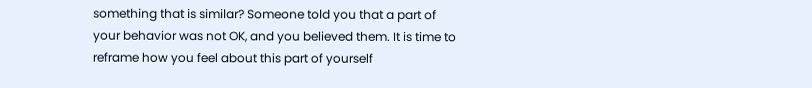something that is similar? Someone told you that a part of your behavior was not OK, and you believed them. It is time to reframe how you feel about this part of yourself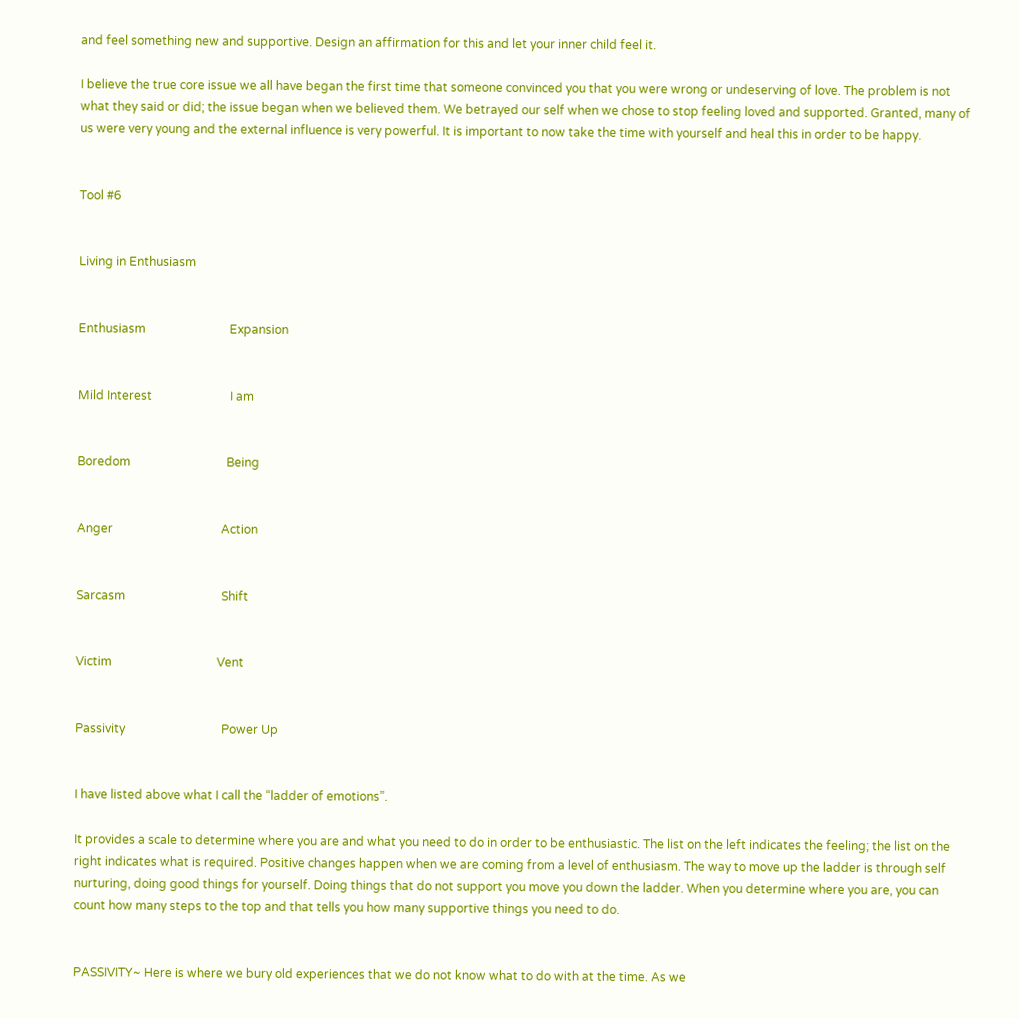and feel something new and supportive. Design an affirmation for this and let your inner child feel it.

I believe the true core issue we all have began the first time that someone convinced you that you were wrong or undeserving of love. The problem is not what they said or did; the issue began when we believed them. We betrayed our self when we chose to stop feeling loved and supported. Granted, many of us were very young and the external influence is very powerful. It is important to now take the time with yourself and heal this in order to be happy.


Tool #6


Living in Enthusiasm


Enthusiasm                            Expansion


Mild Interest                          I am


Boredom                                Being


Anger                                    Action


Sarcasm                                Shift


Victim                                   Vent


Passivity                                Power Up


I have listed above what I call the “ladder of emotions”.

It provides a scale to determine where you are and what you need to do in order to be enthusiastic. The list on the left indicates the feeling; the list on the right indicates what is required. Positive changes happen when we are coming from a level of enthusiasm. The way to move up the ladder is through self nurturing, doing good things for yourself. Doing things that do not support you move you down the ladder. When you determine where you are, you can count how many steps to the top and that tells you how many supportive things you need to do.


PASSIVITY~ Here is where we bury old experiences that we do not know what to do with at the time. As we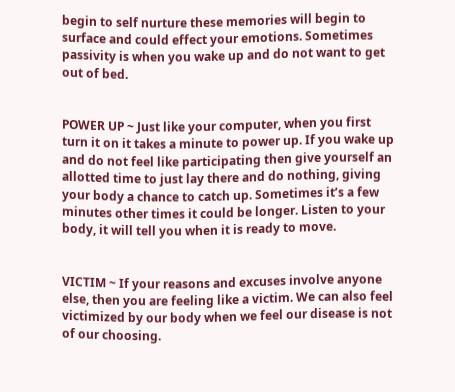begin to self nurture these memories will begin to surface and could effect your emotions. Sometimes passivity is when you wake up and do not want to get out of bed.


POWER UP ~ Just like your computer, when you first turn it on it takes a minute to power up. If you wake up and do not feel like participating then give yourself an allotted time to just lay there and do nothing, giving your body a chance to catch up. Sometimes it’s a few minutes other times it could be longer. Listen to your body, it will tell you when it is ready to move.


VICTIM ~ If your reasons and excuses involve anyone else, then you are feeling like a victim. We can also feel victimized by our body when we feel our disease is not of our choosing.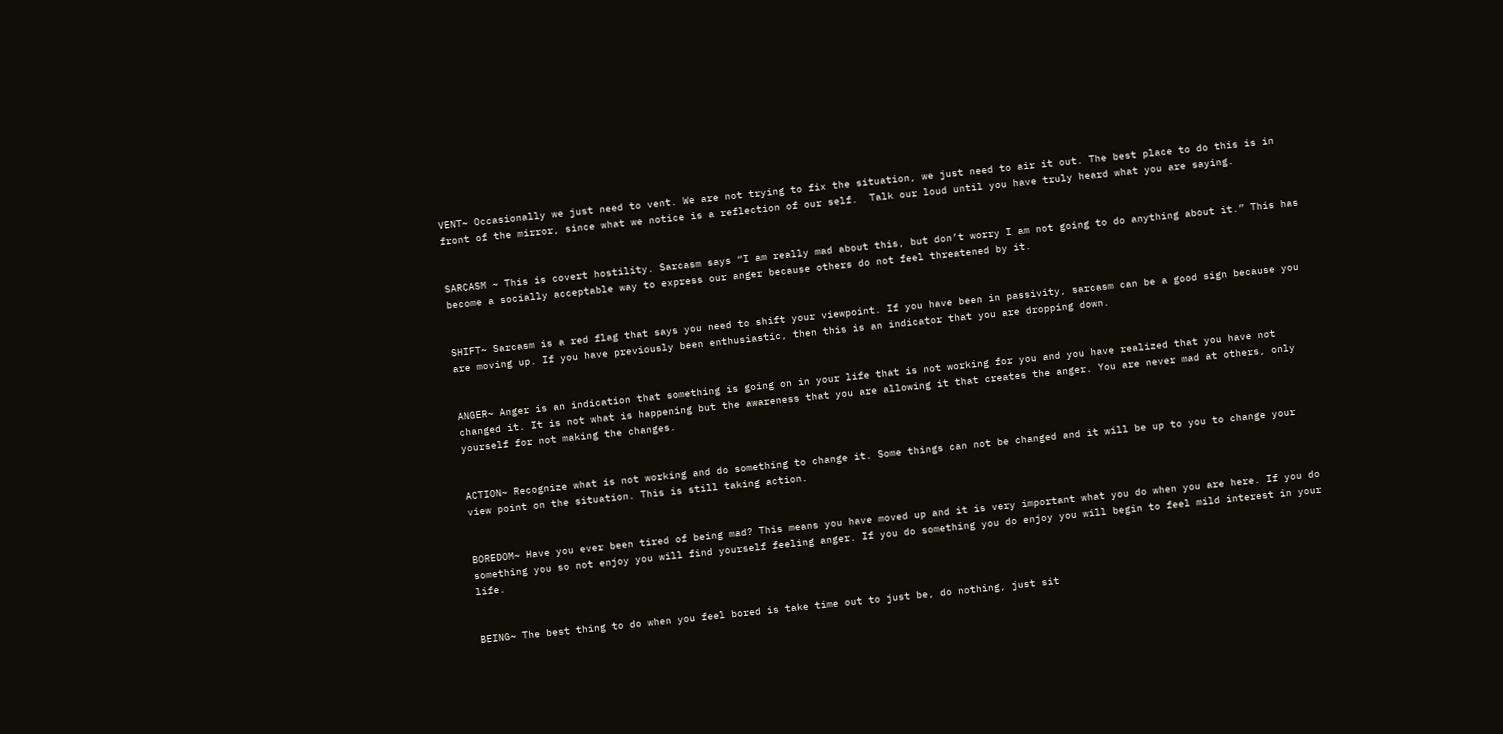VENT~ Occasionally we just need to vent. We are not trying to fix the situation, we just need to air it out. The best place to do this is in front of the mirror, since what we notice is a reflection of our self.  Talk our loud until you have truly heard what you are saying.


SARCASM ~ This is covert hostility. Sarcasm says “I am really mad about this, but don’t worry I am not going to do anything about it.” This has become a socially acceptable way to express our anger because others do not feel threatened by it.


SHIFT~ Sarcasm is a red flag that says you need to shift your viewpoint. If you have been in passivity, sarcasm can be a good sign because you are moving up. If you have previously been enthusiastic, then this is an indicator that you are dropping down.


ANGER~ Anger is an indication that something is going on in your life that is not working for you and you have realized that you have not changed it. It is not what is happening but the awareness that you are allowing it that creates the anger. You are never mad at others, only yourself for not making the changes.


ACTION~ Recognize what is not working and do something to change it. Some things can not be changed and it will be up to you to change your view point on the situation. This is still taking action.


BOREDOM~ Have you ever been tired of being mad? This means you have moved up and it is very important what you do when you are here. If you do something you so not enjoy you will find yourself feeling anger. If you do something you do enjoy you will begin to feel mild interest in your life.


BEING~ The best thing to do when you feel bored is take time out to just be, do nothing, just sit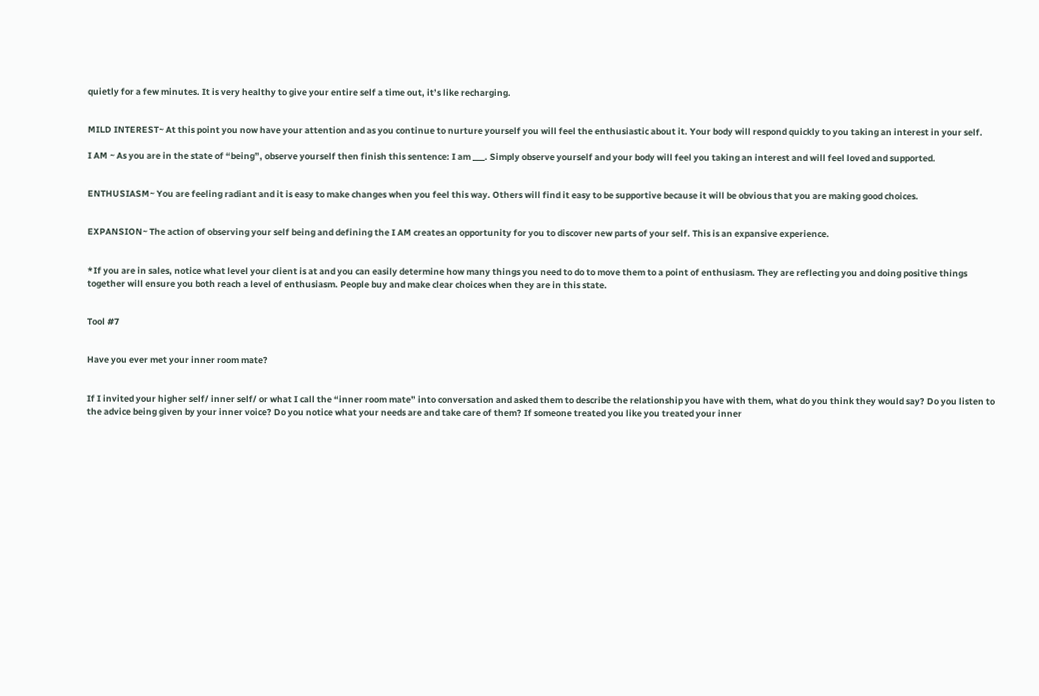quietly for a few minutes. It is very healthy to give your entire self a time out, it’s like recharging.


MILD INTEREST~ At this point you now have your attention and as you continue to nurture yourself you will feel the enthusiastic about it. Your body will respond quickly to you taking an interest in your self.

I AM ~ As you are in the state of “being”, observe yourself then finish this sentence: I am ___. Simply observe yourself and your body will feel you taking an interest and will feel loved and supported.


ENTHUSIASM~ You are feeling radiant and it is easy to make changes when you feel this way. Others will find it easy to be supportive because it will be obvious that you are making good choices.


EXPANSION~ The action of observing your self being and defining the I AM creates an opportunity for you to discover new parts of your self. This is an expansive experience.


*If you are in sales, notice what level your client is at and you can easily determine how many things you need to do to move them to a point of enthusiasm. They are reflecting you and doing positive things together will ensure you both reach a level of enthusiasm. People buy and make clear choices when they are in this state.


Tool #7


Have you ever met your inner room mate?


If I invited your higher self/ inner self/ or what I call the “inner room mate” into conversation and asked them to describe the relationship you have with them, what do you think they would say? Do you listen to the advice being given by your inner voice? Do you notice what your needs are and take care of them? If someone treated you like you treated your inner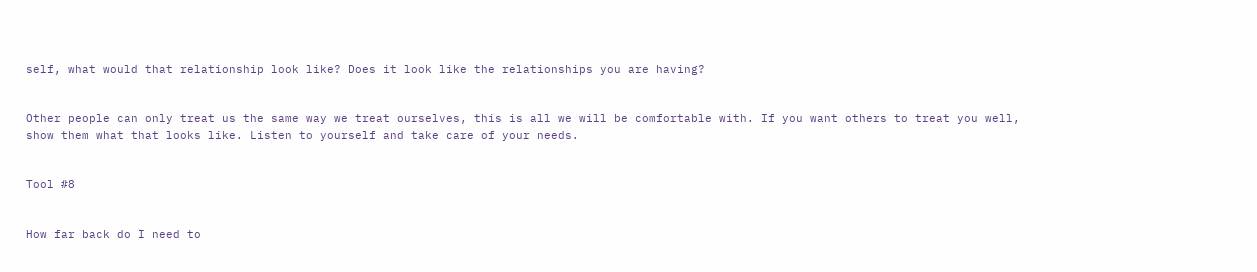self, what would that relationship look like? Does it look like the relationships you are having?


Other people can only treat us the same way we treat ourselves, this is all we will be comfortable with. If you want others to treat you well, show them what that looks like. Listen to yourself and take care of your needs.


Tool #8


How far back do I need to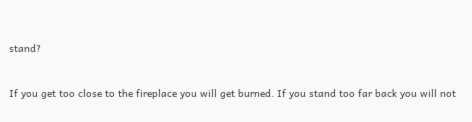stand?


If you get too close to the fireplace you will get burned. If you stand too far back you will not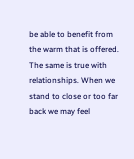be able to benefit from the warm that is offered. The same is true with relationships. When we stand to close or too far back we may feel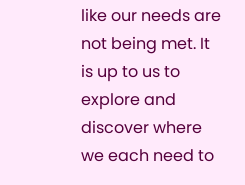like our needs are not being met. It is up to us to explore and discover where we each need to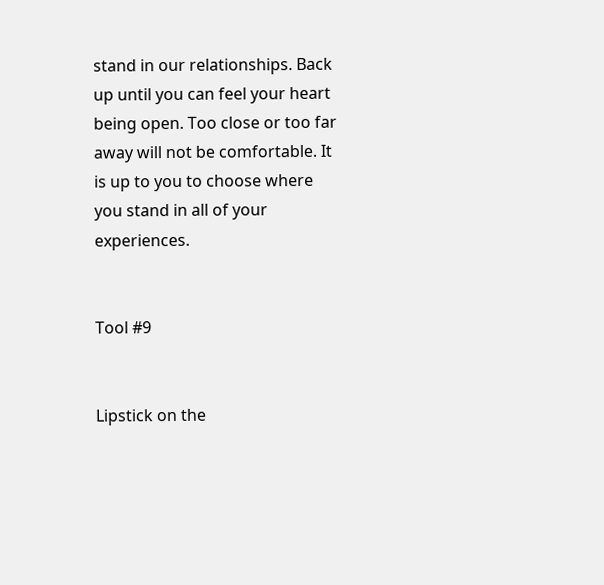stand in our relationships. Back up until you can feel your heart being open. Too close or too far away will not be comfortable. It is up to you to choose where you stand in all of your experiences.


Tool #9


Lipstick on the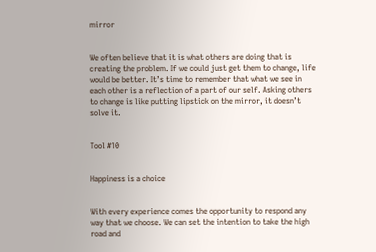mirror


We often believe that it is what others are doing that is creating the problem. If we could just get them to change, life would be better. It’s time to remember that what we see in each other is a reflection of a part of our self. Asking others to change is like putting lipstick on the mirror, it doesn’t solve it.


Tool #10


Happiness is a choice


With every experience comes the opportunity to respond any way that we choose. We can set the intention to take the high road and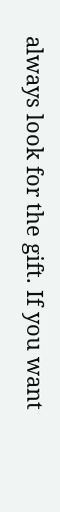always look for the gift. If you want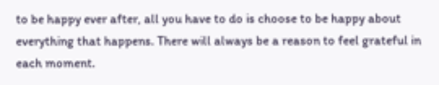to be happy ever after, all you have to do is choose to be happy about everything that happens. There will always be a reason to feel grateful in each moment.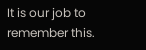It is our job to remember this.